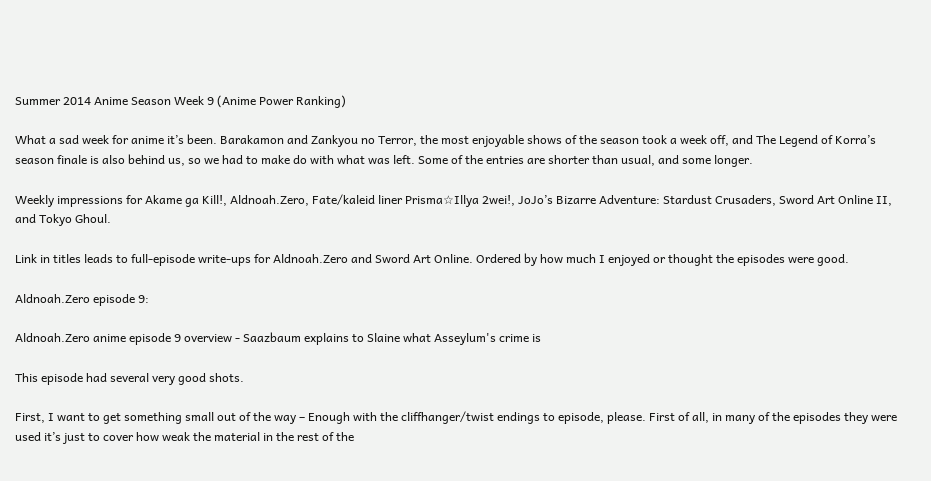Summer 2014 Anime Season Week 9 (Anime Power Ranking)

What a sad week for anime it’s been. Barakamon and Zankyou no Terror, the most enjoyable shows of the season took a week off, and The Legend of Korra’s season finale is also behind us, so we had to make do with what was left. Some of the entries are shorter than usual, and some longer.

Weekly impressions for Akame ga Kill!, Aldnoah.Zero, Fate/kaleid liner Prisma☆Illya 2wei!, JoJo’s Bizarre Adventure: Stardust Crusaders, Sword Art Online II,  and Tokyo Ghoul.

Link in titles leads to full-episode write-ups for Aldnoah.Zero and Sword Art Online. Ordered by how much I enjoyed or thought the episodes were good.

Aldnoah.Zero episode 9:

Aldnoah.Zero anime episode 9 overview - Saazbaum explains to Slaine what Asseylum's crime is

This episode had several very good shots.

First, I want to get something small out of the way – Enough with the cliffhanger/twist endings to episode, please. First of all, in many of the episodes they were used it’s just to cover how weak the material in the rest of the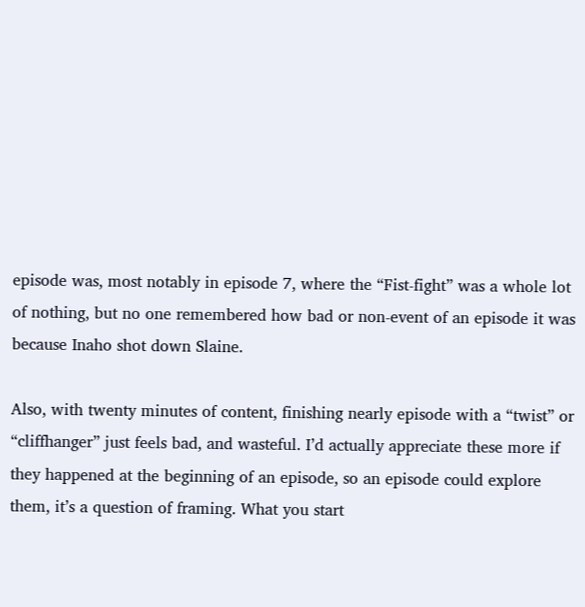episode was, most notably in episode 7, where the “Fist-fight” was a whole lot of nothing, but no one remembered how bad or non-event of an episode it was because Inaho shot down Slaine.

Also, with twenty minutes of content, finishing nearly episode with a “twist” or “cliffhanger” just feels bad, and wasteful. I’d actually appreciate these more if they happened at the beginning of an episode, so an episode could explore them, it’s a question of framing. What you start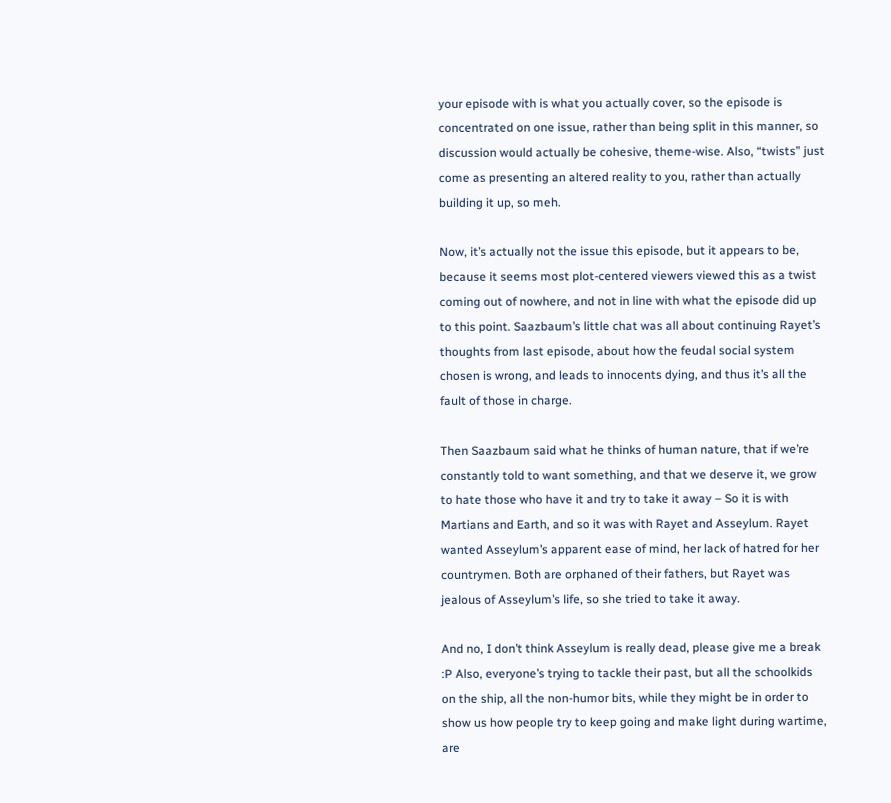your episode with is what you actually cover, so the episode is concentrated on one issue, rather than being split in this manner, so discussion would actually be cohesive, theme-wise. Also, “twists” just come as presenting an altered reality to you, rather than actually building it up, so meh.

Now, it’s actually not the issue this episode, but it appears to be, because it seems most plot-centered viewers viewed this as a twist coming out of nowhere, and not in line with what the episode did up to this point. Saazbaum’s little chat was all about continuing Rayet’s thoughts from last episode, about how the feudal social system chosen is wrong, and leads to innocents dying, and thus it’s all the fault of those in charge.

Then Saazbaum said what he thinks of human nature, that if we’re constantly told to want something, and that we deserve it, we grow to hate those who have it and try to take it away – So it is with Martians and Earth, and so it was with Rayet and Asseylum. Rayet wanted Asseylum’s apparent ease of mind, her lack of hatred for her countrymen. Both are orphaned of their fathers, but Rayet was jealous of Asseylum’s life, so she tried to take it away.

And no, I don’t think Asseylum is really dead, please give me a break :P Also, everyone’s trying to tackle their past, but all the schoolkids on the ship, all the non-humor bits, while they might be in order to show us how people try to keep going and make light during wartime, are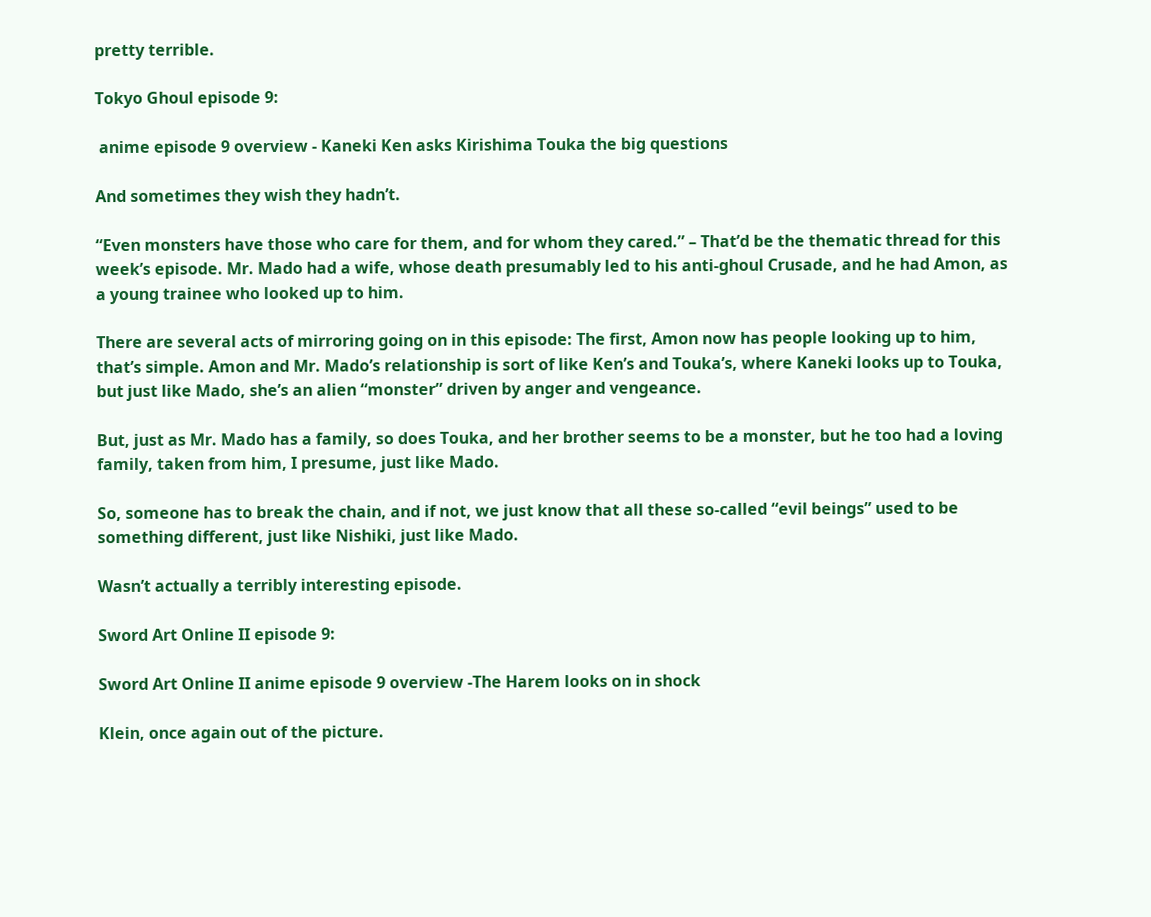pretty terrible.

Tokyo Ghoul episode 9:

 anime episode 9 overview - Kaneki Ken asks Kirishima Touka the big questions

And sometimes they wish they hadn’t.

“Even monsters have those who care for them, and for whom they cared.” – That’d be the thematic thread for this week’s episode. Mr. Mado had a wife, whose death presumably led to his anti-ghoul Crusade, and he had Amon, as a young trainee who looked up to him.

There are several acts of mirroring going on in this episode: The first, Amon now has people looking up to him, that’s simple. Amon and Mr. Mado’s relationship is sort of like Ken’s and Touka’s, where Kaneki looks up to Touka, but just like Mado, she’s an alien “monster” driven by anger and vengeance.

But, just as Mr. Mado has a family, so does Touka, and her brother seems to be a monster, but he too had a loving family, taken from him, I presume, just like Mado.

So, someone has to break the chain, and if not, we just know that all these so-called “evil beings” used to be something different, just like Nishiki, just like Mado.

Wasn’t actually a terribly interesting episode.

Sword Art Online II episode 9:

Sword Art Online II anime episode 9 overview -The Harem looks on in shock

Klein, once again out of the picture.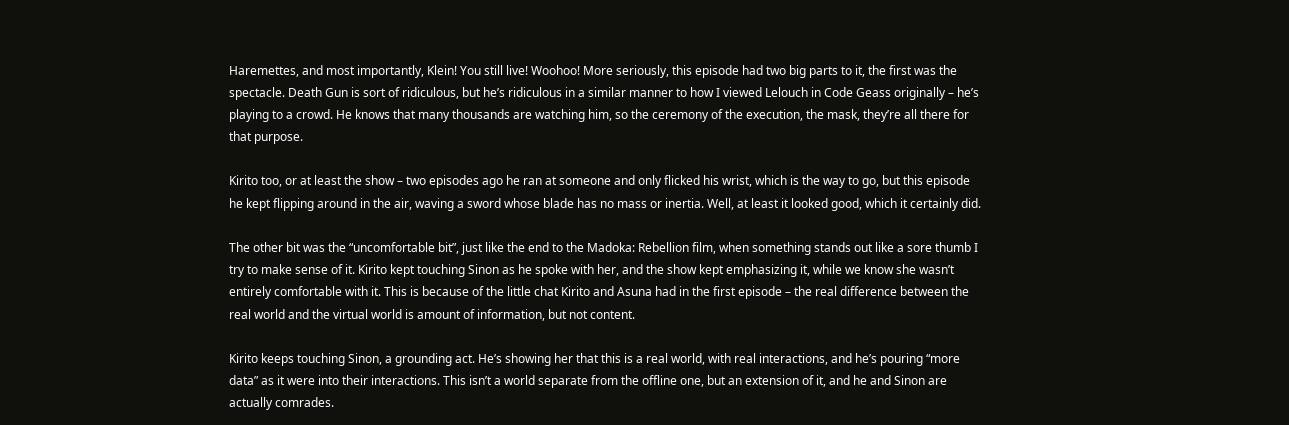Haremettes, and most importantly, Klein! You still live! Woohoo! More seriously, this episode had two big parts to it, the first was the spectacle. Death Gun is sort of ridiculous, but he’s ridiculous in a similar manner to how I viewed Lelouch in Code Geass originally – he’s playing to a crowd. He knows that many thousands are watching him, so the ceremony of the execution, the mask, they’re all there for that purpose.

Kirito too, or at least the show – two episodes ago he ran at someone and only flicked his wrist, which is the way to go, but this episode he kept flipping around in the air, waving a sword whose blade has no mass or inertia. Well, at least it looked good, which it certainly did.

The other bit was the “uncomfortable bit”, just like the end to the Madoka: Rebellion film, when something stands out like a sore thumb I try to make sense of it. Kirito kept touching Sinon as he spoke with her, and the show kept emphasizing it, while we know she wasn’t entirely comfortable with it. This is because of the little chat Kirito and Asuna had in the first episode – the real difference between the real world and the virtual world is amount of information, but not content.

Kirito keeps touching Sinon, a grounding act. He’s showing her that this is a real world, with real interactions, and he’s pouring “more data” as it were into their interactions. This isn’t a world separate from the offline one, but an extension of it, and he and Sinon are actually comrades.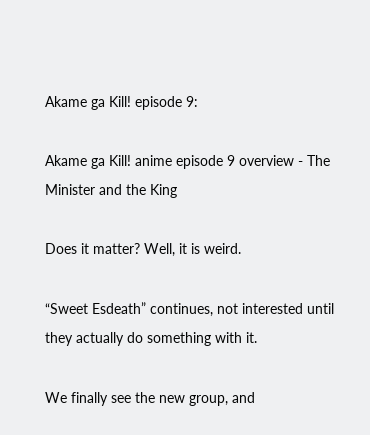Akame ga Kill! episode 9:

Akame ga Kill! anime episode 9 overview - The Minister and the King

Does it matter? Well, it is weird.

“Sweet Esdeath” continues, not interested until they actually do something with it.

We finally see the new group, and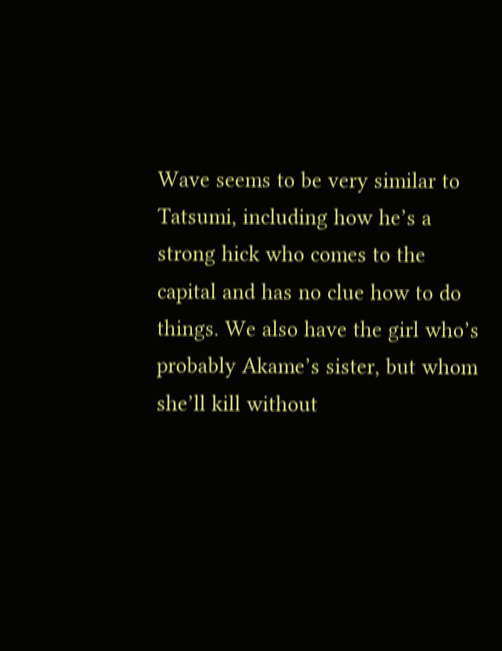Wave seems to be very similar to Tatsumi, including how he’s a strong hick who comes to the capital and has no clue how to do things. We also have the girl who’s probably Akame’s sister, but whom she’ll kill without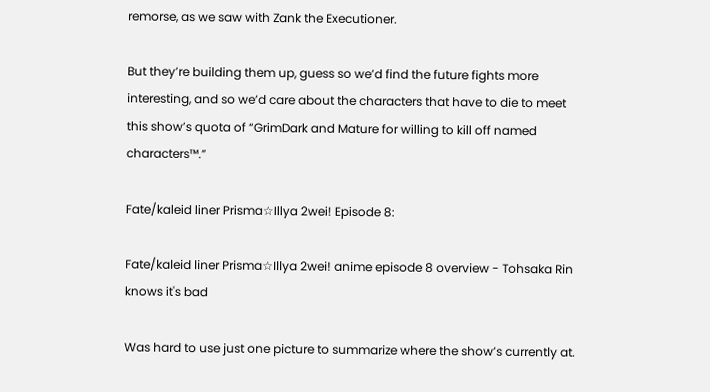remorse, as we saw with Zank the Executioner.

But they’re building them up, guess so we’d find the future fights more interesting, and so we’d care about the characters that have to die to meet this show’s quota of “GrimDark and Mature for willing to kill off named characters™.”

Fate/kaleid liner Prisma☆Illya 2wei! Episode 8:

Fate/kaleid liner Prisma☆Illya 2wei! anime episode 8 overview - Tohsaka Rin knows it's bad

Was hard to use just one picture to summarize where the show’s currently at.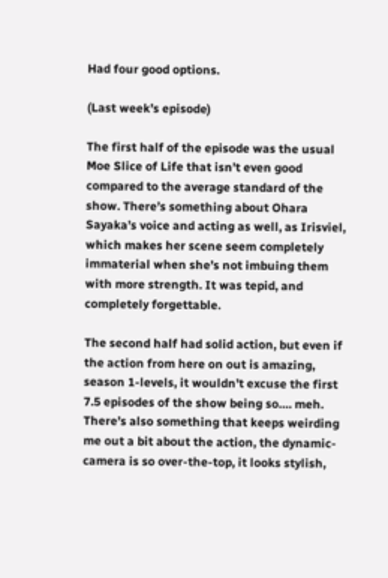Had four good options.

(Last week’s episode)

The first half of the episode was the usual Moe Slice of Life that isn’t even good compared to the average standard of the show. There’s something about Ohara Sayaka’s voice and acting as well, as Irisviel, which makes her scene seem completely immaterial when she’s not imbuing them with more strength. It was tepid, and completely forgettable.

The second half had solid action, but even if the action from here on out is amazing, season 1-levels, it wouldn’t excuse the first 7.5 episodes of the show being so…. meh. There’s also something that keeps weirding me out a bit about the action, the dynamic-camera is so over-the-top, it looks stylish,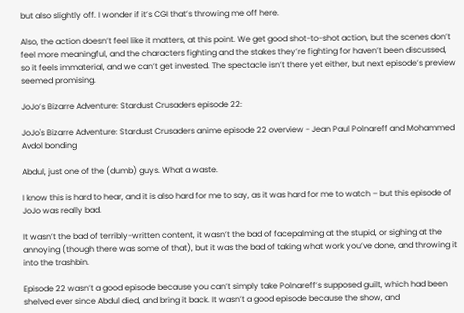but also slightly off. I wonder if it’s CGI that’s throwing me off here.

Also, the action doesn’t feel like it matters, at this point. We get good shot-to-shot action, but the scenes don’t feel more meaningful, and the characters fighting and the stakes they’re fighting for haven’t been discussed, so it feels immaterial, and we can’t get invested. The spectacle isn’t there yet either, but next episode’s preview seemed promising.

JoJo’s Bizarre Adventure: Stardust Crusaders episode 22:

JoJo's Bizarre Adventure: Stardust Crusaders anime episode 22 overview - Jean Paul Polnareff and Mohammed Avdol bonding

Abdul, just one of the (dumb) guys. What a waste.

I know this is hard to hear, and it is also hard for me to say, as it was hard for me to watch – but this episode of JoJo was really bad.

It wasn’t the bad of terribly-written content, it wasn’t the bad of facepalming at the stupid, or sighing at the annoying (though there was some of that), but it was the bad of taking what work you’ve done, and throwing it into the trashbin.

Episode 22 wasn’t a good episode because you can’t simply take Polnareff’s supposed guilt, which had been shelved ever since Abdul died, and bring it back. It wasn’t a good episode because the show, and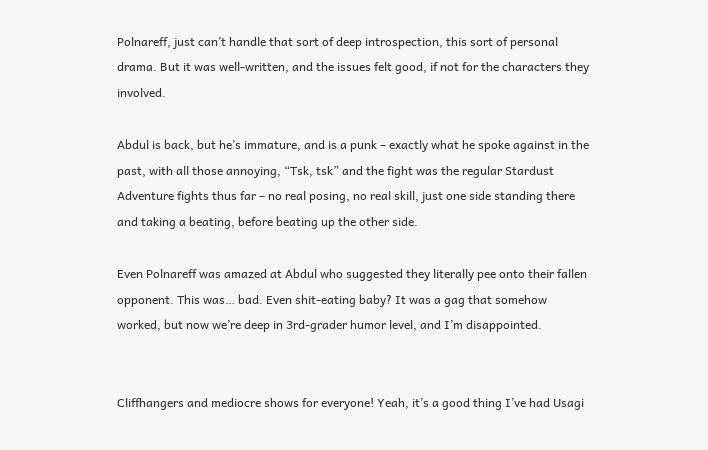Polnareff, just can’t handle that sort of deep introspection, this sort of personal drama. But it was well-written, and the issues felt good, if not for the characters they involved.

Abdul is back, but he’s immature, and is a punk – exactly what he spoke against in the past, with all those annoying, “Tsk, tsk” and the fight was the regular Stardust Adventure fights thus far – no real posing, no real skill, just one side standing there and taking a beating, before beating up the other side.

Even Polnareff was amazed at Abdul who suggested they literally pee onto their fallen opponent. This was… bad. Even shit-eating baby? It was a gag that somehow worked, but now we’re deep in 3rd-grader humor level, and I’m disappointed.


Cliffhangers and mediocre shows for everyone! Yeah, it’s a good thing I’ve had Usagi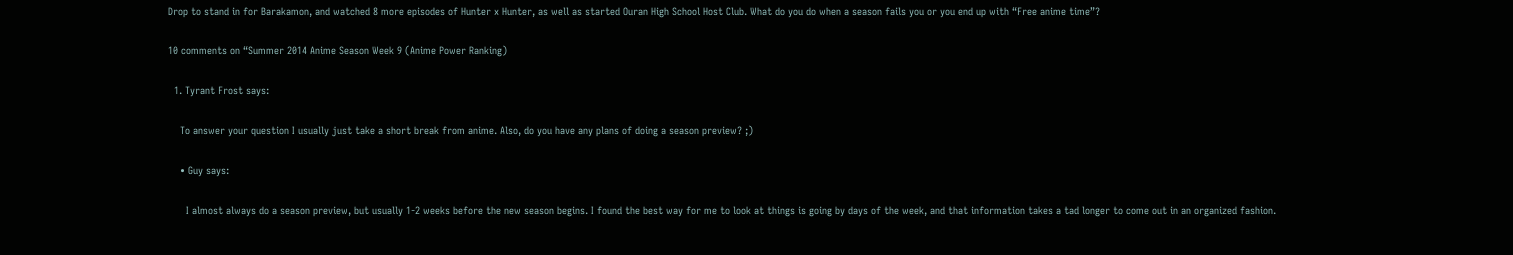Drop to stand in for Barakamon, and watched 8 more episodes of Hunter x Hunter, as well as started Ouran High School Host Club. What do you do when a season fails you or you end up with “Free anime time”?

10 comments on “Summer 2014 Anime Season Week 9 (Anime Power Ranking)

  1. Tyrant Frost says:

    To answer your question I usually just take a short break from anime. Also, do you have any plans of doing a season preview? ;)

    • Guy says:

      I almost always do a season preview, but usually 1-2 weeks before the new season begins. I found the best way for me to look at things is going by days of the week, and that information takes a tad longer to come out in an organized fashion.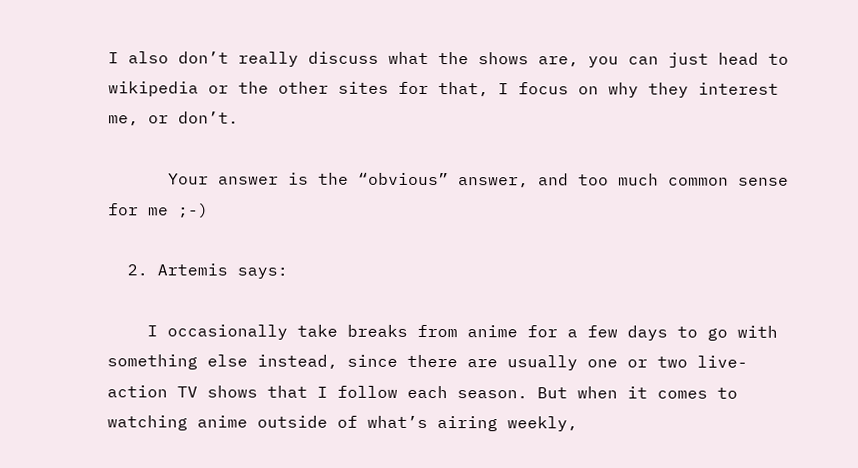I also don’t really discuss what the shows are, you can just head to wikipedia or the other sites for that, I focus on why they interest me, or don’t.

      Your answer is the “obvious” answer, and too much common sense for me ;-)

  2. Artemis says:

    I occasionally take breaks from anime for a few days to go with something else instead, since there are usually one or two live-action TV shows that I follow each season. But when it comes to watching anime outside of what’s airing weekly,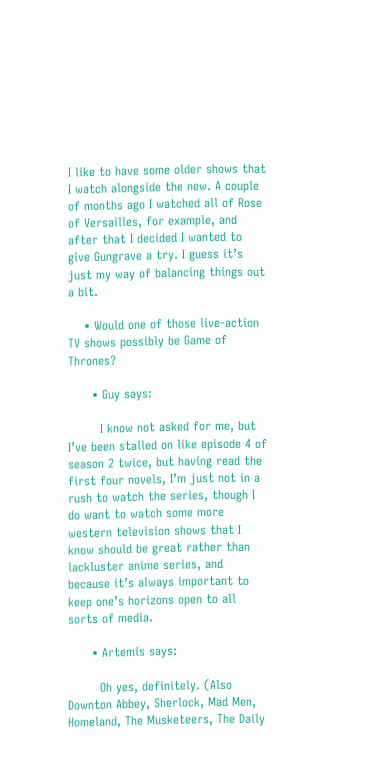I like to have some older shows that I watch alongside the new. A couple of months ago I watched all of Rose of Versailles, for example, and after that I decided I wanted to give Gungrave a try. I guess it’s just my way of balancing things out a bit.

    • Would one of those live-action TV shows possibly be Game of Thrones?

      • Guy says:

        I know not asked for me, but I’ve been stalled on like episode 4 of season 2 twice, but having read the first four novels, I’m just not in a rush to watch the series, though I do want to watch some more western television shows that I know should be great rather than lackluster anime series, and because it’s always important to keep one’s horizons open to all sorts of media.

      • Artemis says:

        Oh yes, definitely. (Also Downton Abbey, Sherlock, Mad Men, Homeland, The Musketeers, The Daily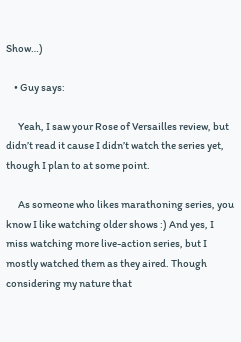Show…)

    • Guy says:

      Yeah, I saw your Rose of Versailles review, but didn’t read it cause I didn’t watch the series yet, though I plan to at some point.

      As someone who likes marathoning series, you know I like watching older shows :) And yes, I miss watching more live-action series, but I mostly watched them as they aired. Though considering my nature that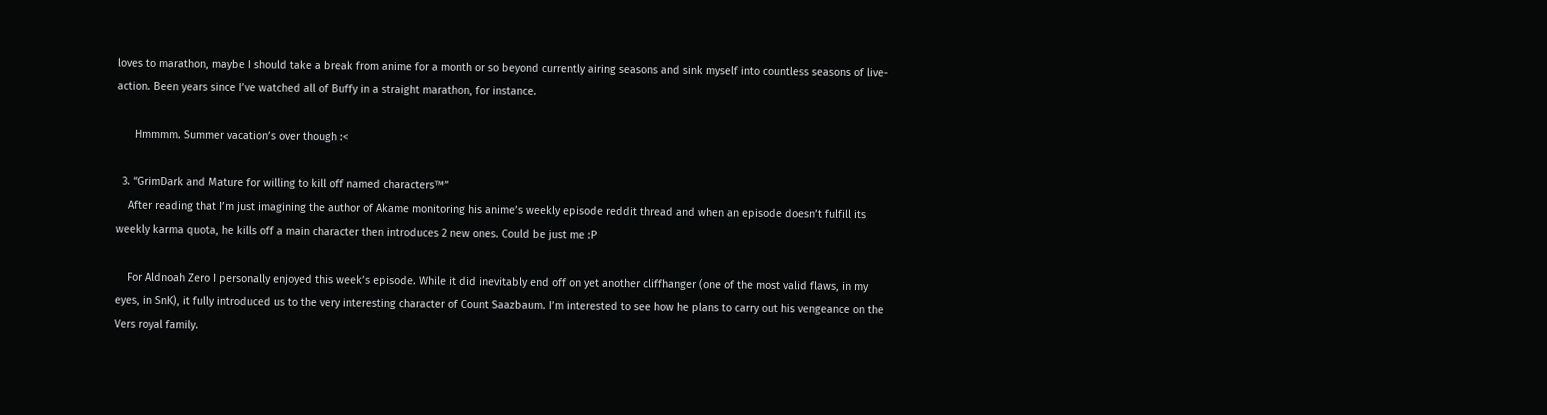loves to marathon, maybe I should take a break from anime for a month or so beyond currently airing seasons and sink myself into countless seasons of live-action. Been years since I’ve watched all of Buffy in a straight marathon, for instance.

      Hmmmm. Summer vacation’s over though :<

  3. “GrimDark and Mature for willing to kill off named characters™”
    After reading that I’m just imagining the author of Akame monitoring his anime’s weekly episode reddit thread and when an episode doesn’t fulfill its weekly karma quota, he kills off a main character then introduces 2 new ones. Could be just me :P

    For Aldnoah Zero I personally enjoyed this week’s episode. While it did inevitably end off on yet another cliffhanger (one of the most valid flaws, in my eyes, in SnK), it fully introduced us to the very interesting character of Count Saazbaum. I’m interested to see how he plans to carry out his vengeance on the Vers royal family.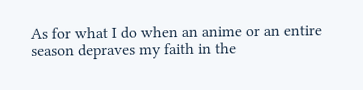As for what I do when an anime or an entire season depraves my faith in the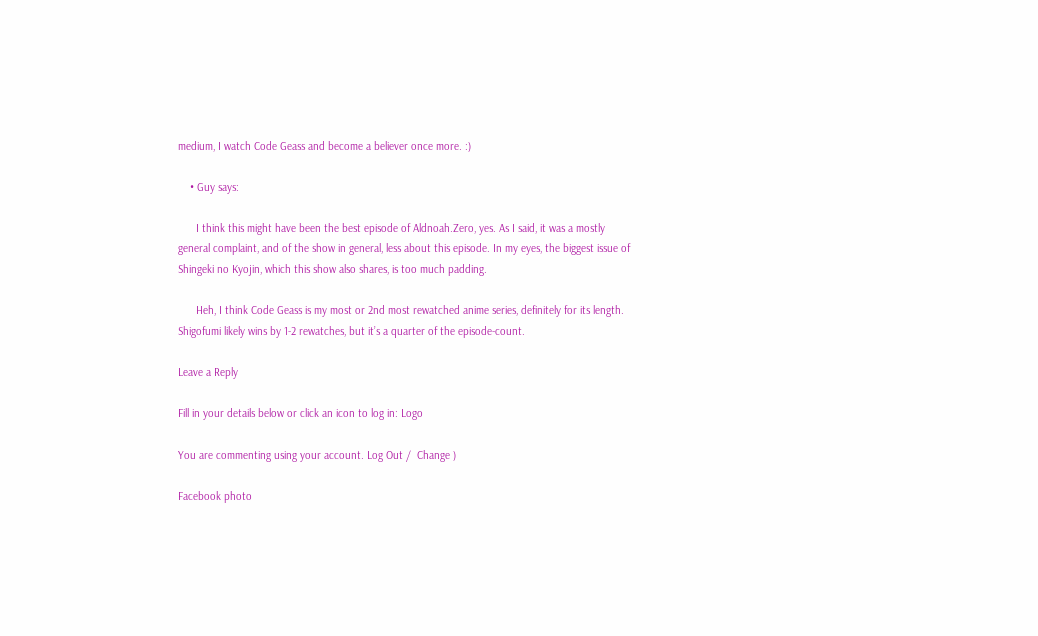medium, I watch Code Geass and become a believer once more. :)

    • Guy says:

      I think this might have been the best episode of Aldnoah.Zero, yes. As I said, it was a mostly general complaint, and of the show in general, less about this episode. In my eyes, the biggest issue of Shingeki no Kyojin, which this show also shares, is too much padding.

      Heh, I think Code Geass is my most or 2nd most rewatched anime series, definitely for its length. Shigofumi likely wins by 1-2 rewatches, but it’s a quarter of the episode-count.

Leave a Reply

Fill in your details below or click an icon to log in: Logo

You are commenting using your account. Log Out /  Change )

Facebook photo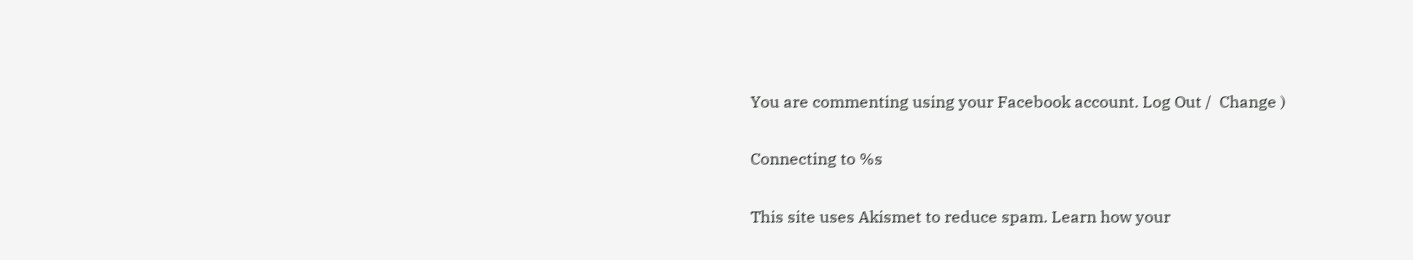You are commenting using your Facebook account. Log Out /  Change )

Connecting to %s

This site uses Akismet to reduce spam. Learn how your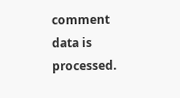comment data is processed.